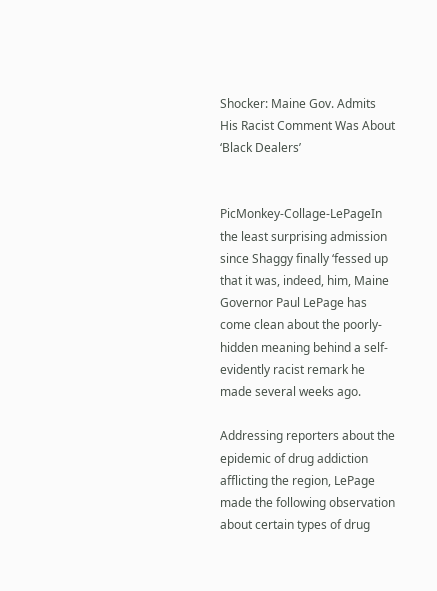Shocker: Maine Gov. Admits His Racist Comment Was About ‘Black Dealers’


PicMonkey-Collage-LePageIn the least surprising admission since Shaggy finally ‘fessed up that it was, indeed, him, Maine Governor Paul LePage has come clean about the poorly-hidden meaning behind a self-evidently racist remark he made several weeks ago.

Addressing reporters about the epidemic of drug addiction afflicting the region, LePage made the following observation about certain types of drug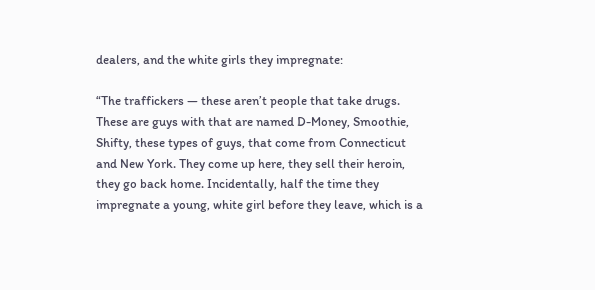dealers, and the white girls they impregnate:

“The traffickers — these aren’t people that take drugs. These are guys with that are named D-Money, Smoothie, Shifty, these types of guys, that come from Connecticut and New York. They come up here, they sell their heroin, they go back home. Incidentally, half the time they impregnate a young, white girl before they leave, which is a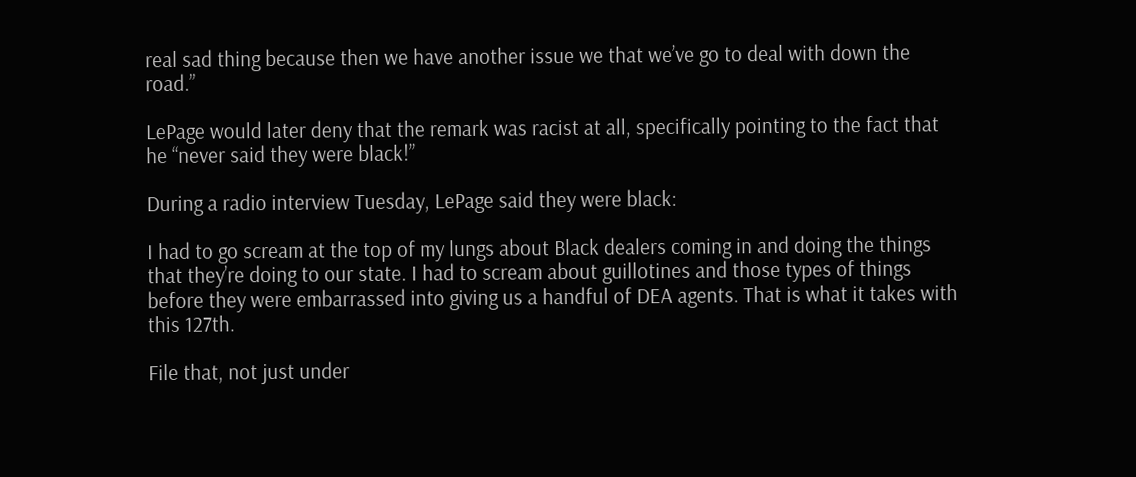real sad thing because then we have another issue we that we’ve go to deal with down the road.”

LePage would later deny that the remark was racist at all, specifically pointing to the fact that he “never said they were black!”

During a radio interview Tuesday, LePage said they were black:

I had to go scream at the top of my lungs about Black dealers coming in and doing the things that they’re doing to our state. I had to scream about guillotines and those types of things before they were embarrassed into giving us a handful of DEA agents. That is what it takes with this 127th.

File that, not just under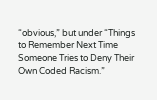“obvious,” but under “Things to Remember Next Time Someone Tries to Deny Their Own Coded Racism.”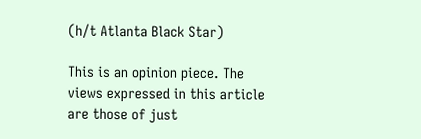(h/t Atlanta Black Star)

This is an opinion piece. The views expressed in this article are those of just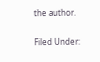the author.

Filed Under: